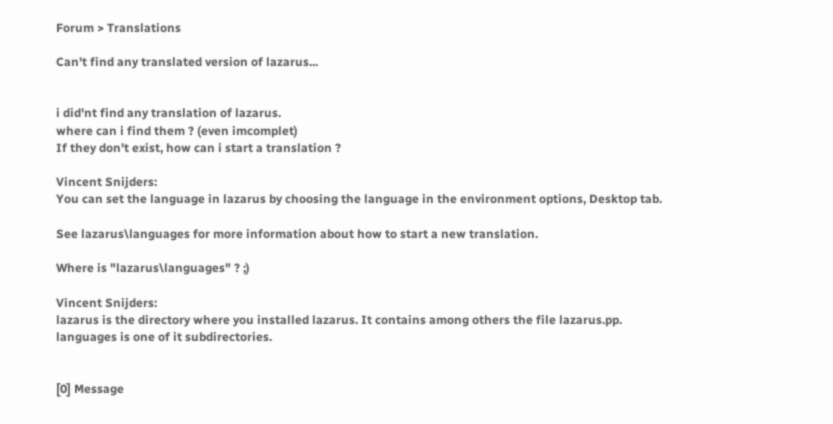Forum > Translations

Can't find any translated version of lazarus...


i did'nt find any translation of lazarus.
where can i find them ? (even imcomplet)
If they don't exist, how can i start a translation ?

Vincent Snijders:
You can set the language in lazarus by choosing the language in the environment options, Desktop tab.

See lazarus\languages for more information about how to start a new translation.

Where is "lazarus\languages" ? ;)

Vincent Snijders:
lazarus is the directory where you installed lazarus. It contains among others the file lazarus.pp. languages is one of it subdirectories.


[0] Message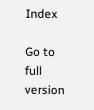Index

Go to full version